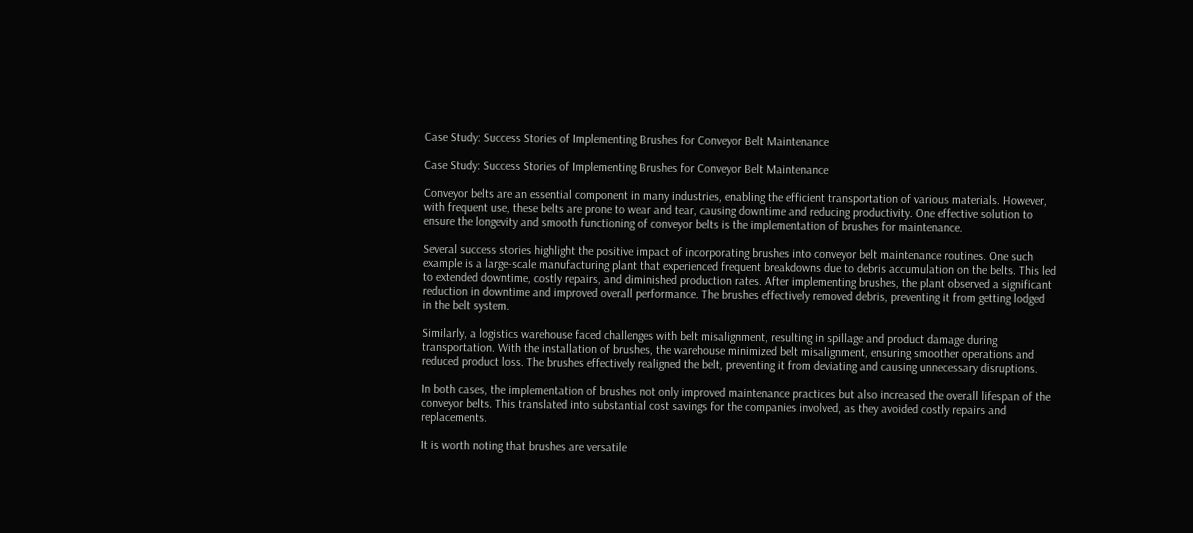Case Study: Success Stories of Implementing Brushes for Conveyor Belt Maintenance

Case Study: Success Stories of Implementing Brushes for Conveyor Belt Maintenance

Conveyor belts are an essential component in many industries, enabling the efficient transportation of various materials. However, with frequent use, these belts are prone to wear and tear, causing downtime and reducing productivity. One effective solution to ensure the longevity and smooth functioning of conveyor belts is the implementation of brushes for maintenance.

Several success stories highlight the positive impact of incorporating brushes into conveyor belt maintenance routines. One such example is a large-scale manufacturing plant that experienced frequent breakdowns due to debris accumulation on the belts. This led to extended downtime, costly repairs, and diminished production rates. After implementing brushes, the plant observed a significant reduction in downtime and improved overall performance. The brushes effectively removed debris, preventing it from getting lodged in the belt system.

Similarly, a logistics warehouse faced challenges with belt misalignment, resulting in spillage and product damage during transportation. With the installation of brushes, the warehouse minimized belt misalignment, ensuring smoother operations and reduced product loss. The brushes effectively realigned the belt, preventing it from deviating and causing unnecessary disruptions.

In both cases, the implementation of brushes not only improved maintenance practices but also increased the overall lifespan of the conveyor belts. This translated into substantial cost savings for the companies involved, as they avoided costly repairs and replacements.

It is worth noting that brushes are versatile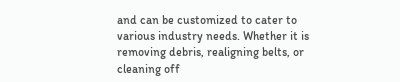and can be customized to cater to various industry needs. Whether it is removing debris, realigning belts, or cleaning off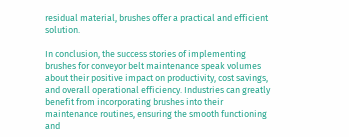residual material, brushes offer a practical and efficient solution.

In conclusion, the success stories of implementing brushes for conveyor belt maintenance speak volumes about their positive impact on productivity, cost savings, and overall operational efficiency. Industries can greatly benefit from incorporating brushes into their maintenance routines, ensuring the smooth functioning and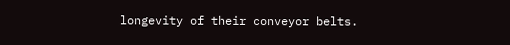longevity of their conveyor belts.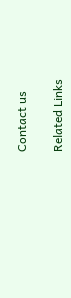Contact us

Related Links